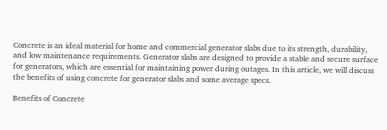Concrete is an ideal material for home and commercial generator slabs due to its strength, durability, and low maintenance requirements. Generator slabs are designed to provide a stable and secure surface for generators, which are essential for maintaining power during outages. In this article, we will discuss the benefits of using concrete for generator slabs and some average specs.

Benefits of Concrete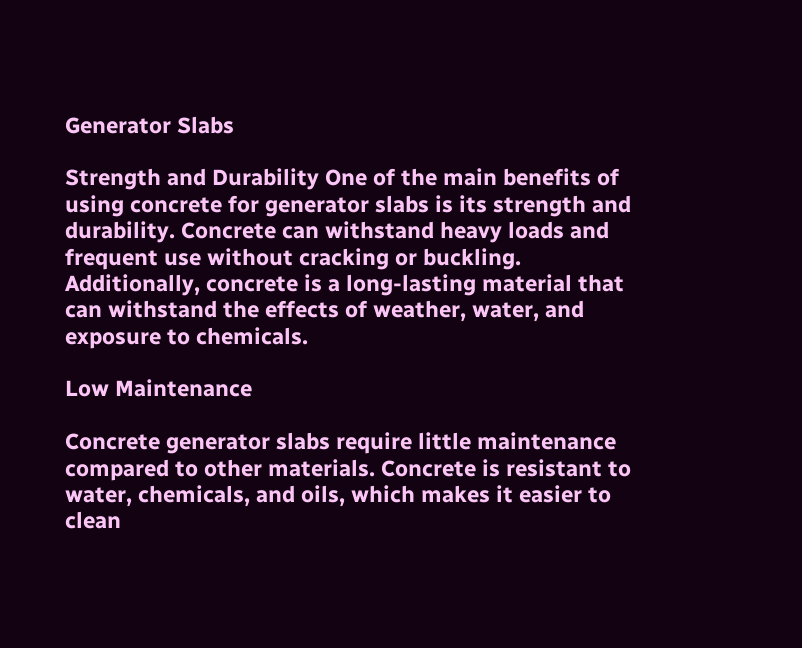Generator Slabs

Strength and Durability One of the main benefits of using concrete for generator slabs is its strength and durability. Concrete can withstand heavy loads and frequent use without cracking or buckling. Additionally, concrete is a long-lasting material that can withstand the effects of weather, water, and exposure to chemicals.

Low Maintenance

Concrete generator slabs require little maintenance compared to other materials. Concrete is resistant to water, chemicals, and oils, which makes it easier to clean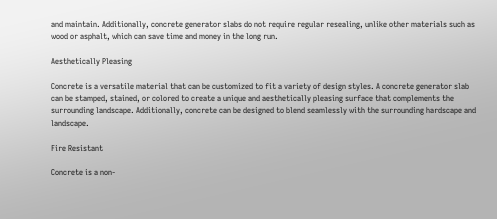and maintain. Additionally, concrete generator slabs do not require regular resealing, unlike other materials such as wood or asphalt, which can save time and money in the long run.

Aesthetically Pleasing

Concrete is a versatile material that can be customized to fit a variety of design styles. A concrete generator slab can be stamped, stained, or colored to create a unique and aesthetically pleasing surface that complements the surrounding landscape. Additionally, concrete can be designed to blend seamlessly with the surrounding hardscape and landscape.

Fire Resistant

Concrete is a non-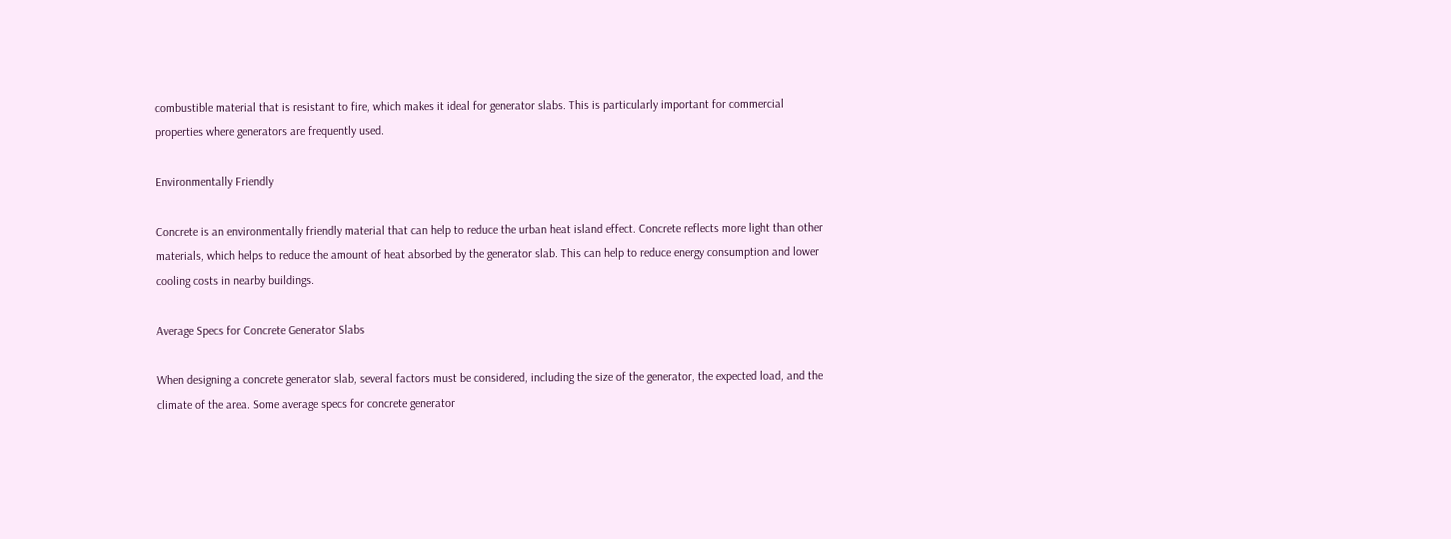combustible material that is resistant to fire, which makes it ideal for generator slabs. This is particularly important for commercial properties where generators are frequently used.

Environmentally Friendly

Concrete is an environmentally friendly material that can help to reduce the urban heat island effect. Concrete reflects more light than other materials, which helps to reduce the amount of heat absorbed by the generator slab. This can help to reduce energy consumption and lower cooling costs in nearby buildings.

Average Specs for Concrete Generator Slabs

When designing a concrete generator slab, several factors must be considered, including the size of the generator, the expected load, and the climate of the area. Some average specs for concrete generator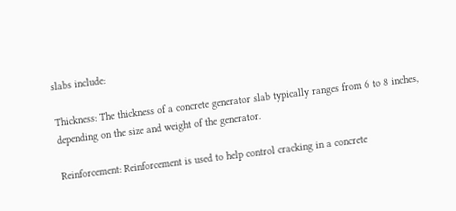slabs include:

Thickness: The thickness of a concrete generator slab typically ranges from 6 to 8 inches, depending on the size and weight of the generator.

Reinforcement: Reinforcement is used to help control cracking in a concrete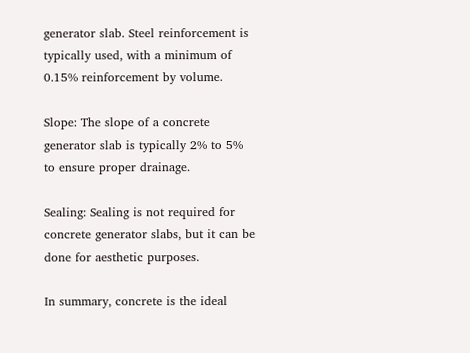generator slab. Steel reinforcement is typically used, with a minimum of 0.15% reinforcement by volume.

Slope: The slope of a concrete generator slab is typically 2% to 5% to ensure proper drainage.

Sealing: Sealing is not required for concrete generator slabs, but it can be done for aesthetic purposes.

In summary, concrete is the ideal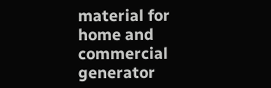material for home and commercial generator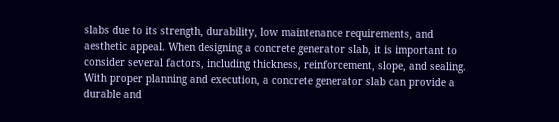slabs due to its strength, durability, low maintenance requirements, and aesthetic appeal. When designing a concrete generator slab, it is important to consider several factors, including thickness, reinforcement, slope, and sealing. With proper planning and execution, a concrete generator slab can provide a durable and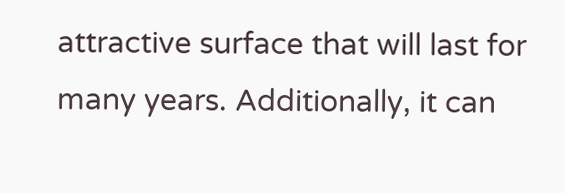attractive surface that will last for many years. Additionally, it can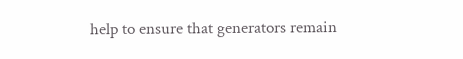help to ensure that generators remain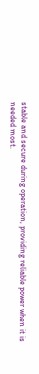stable and secure during operation, providing reliable power when it is needed most.